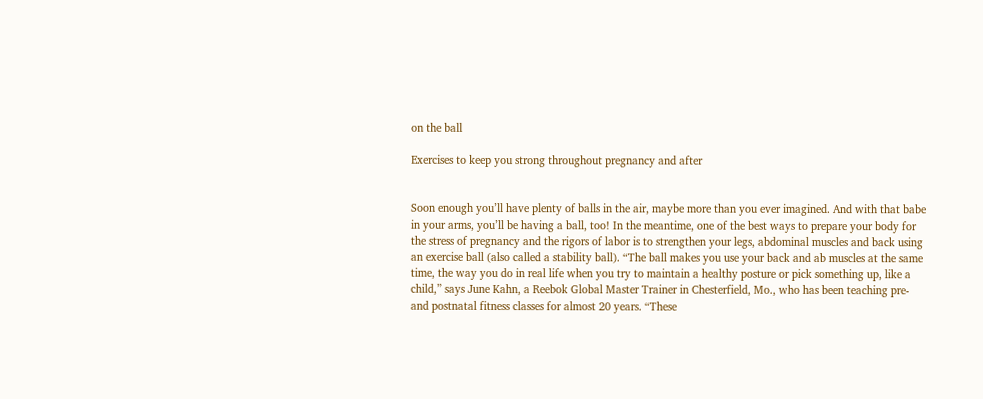on the ball

Exercises to keep you strong throughout pregnancy and after


Soon enough you’ll have plenty of balls in the air, maybe more than you ever imagined. And with that babe in your arms, you’ll be having a ball, too! In the meantime, one of the best ways to prepare your body for the stress of pregnancy and the rigors of labor is to strengthen your legs, abdominal muscles and back using an exercise ball (also called a stability ball). “The ball makes you use your back and ab muscles at the same time, the way you do in real life when you try to maintain a healthy posture or pick something up, like a child,” says June Kahn, a Reebok Global Master Trainer in Chesterfield, Mo., who has been teaching pre- and postnatal fitness classes for almost 20 years. “These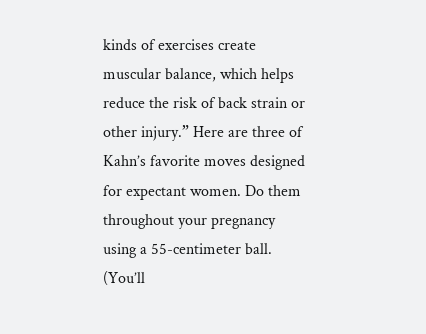kinds of exercises create muscular balance, which helps reduce the risk of back strain or other injury.” Here are three of Kahn’s favorite moves designed for expectant women. Do them throughout your pregnancy using a 55-centimeter ball. (You’ll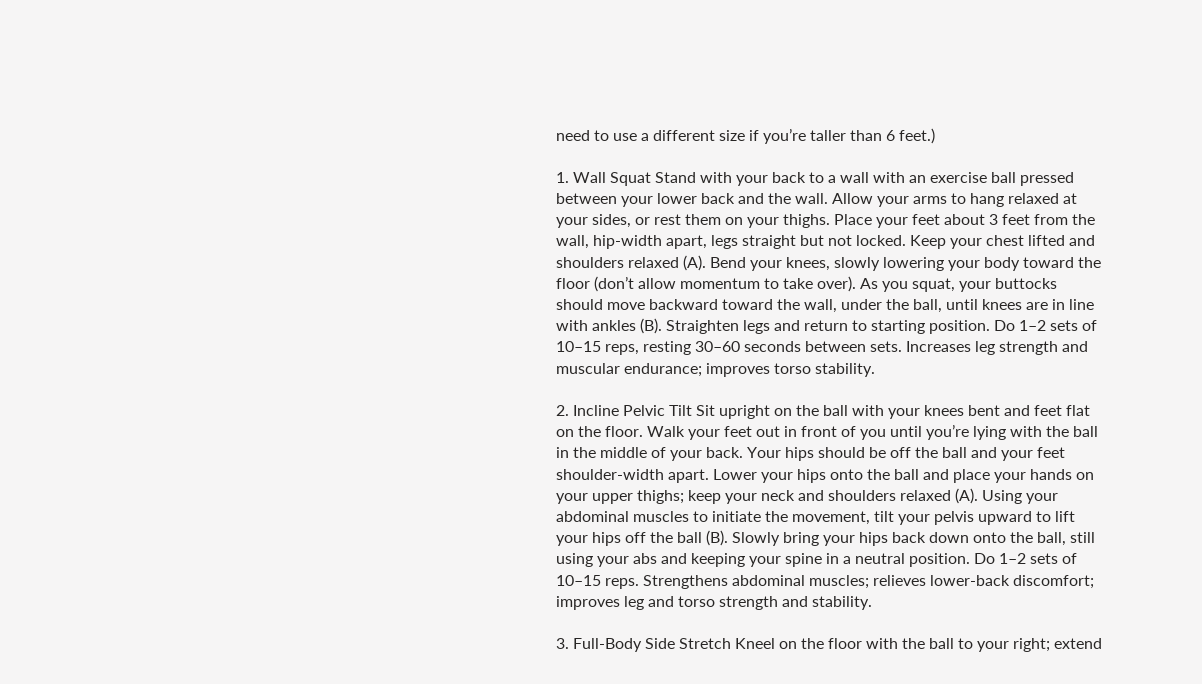need to use a different size if you’re taller than 6 feet.)

1. Wall Squat Stand with your back to a wall with an exercise ball pressed between your lower back and the wall. Allow your arms to hang relaxed at your sides, or rest them on your thighs. Place your feet about 3 feet from the wall, hip-width apart, legs straight but not locked. Keep your chest lifted and shoulders relaxed (A). Bend your knees, slowly lowering your body toward the floor (don’t allow momentum to take over). As you squat, your buttocks should move backward toward the wall, under the ball, until knees are in line with ankles (B). Straighten legs and return to starting position. Do 1–2 sets of 10–15 reps, resting 30–60 seconds between sets. Increases leg strength and muscular endurance; improves torso stability.

2. Incline Pelvic Tilt Sit upright on the ball with your knees bent and feet flat on the floor. Walk your feet out in front of you until you’re lying with the ball in the middle of your back. Your hips should be off the ball and your feet shoulder-width apart. Lower your hips onto the ball and place your hands on your upper thighs; keep your neck and shoulders relaxed (A). Using your abdominal muscles to initiate the movement, tilt your pelvis upward to lift your hips off the ball (B). Slowly bring your hips back down onto the ball, still using your abs and keeping your spine in a neutral position. Do 1–2 sets of 10–15 reps. Strengthens abdominal muscles; relieves lower-back discomfort; improves leg and torso strength and stability.

3. Full-Body Side Stretch Kneel on the floor with the ball to your right; extend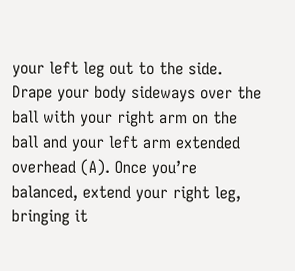your left leg out to the side. Drape your body sideways over the ball with your right arm on the ball and your left arm extended overhead (A). Once you’re balanced, extend your right leg, bringing it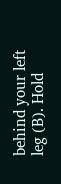behind your left leg (B). Hold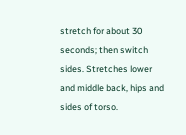stretch for about 30 seconds; then switch sides. Stretches lower and middle back, hips and sides of torso.